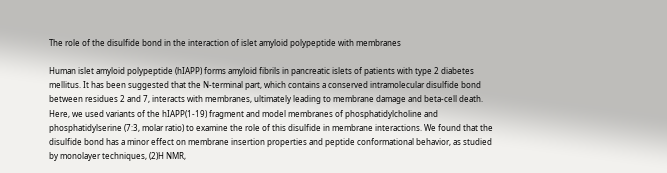The role of the disulfide bond in the interaction of islet amyloid polypeptide with membranes

Human islet amyloid polypeptide (hIAPP) forms amyloid fibrils in pancreatic islets of patients with type 2 diabetes mellitus. It has been suggested that the N-terminal part, which contains a conserved intramolecular disulfide bond between residues 2 and 7, interacts with membranes, ultimately leading to membrane damage and beta-cell death. Here, we used variants of the hIAPP(1-19) fragment and model membranes of phosphatidylcholine and phosphatidylserine (7:3, molar ratio) to examine the role of this disulfide in membrane interactions. We found that the disulfide bond has a minor effect on membrane insertion properties and peptide conformational behavior, as studied by monolayer techniques, (2)H NMR,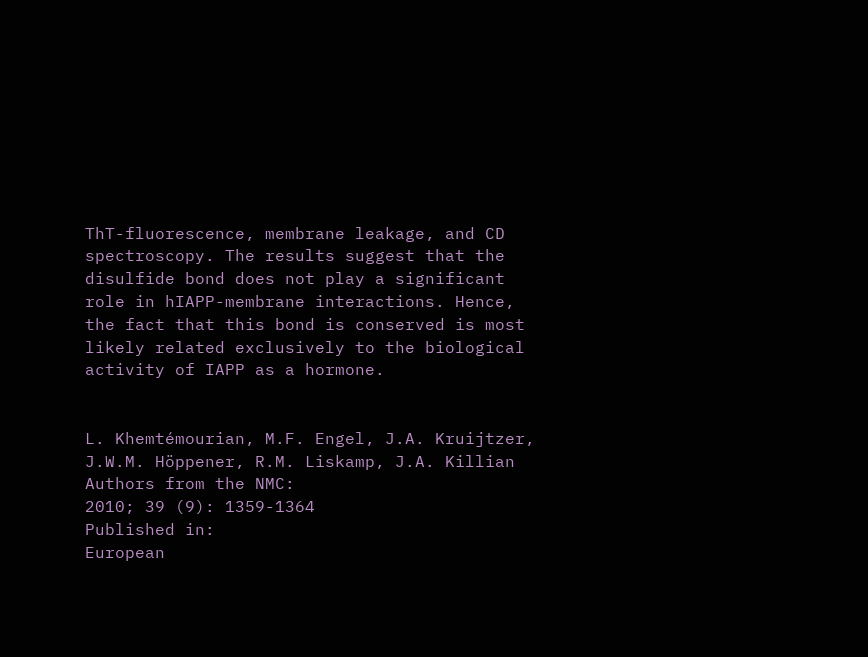ThT-fluorescence, membrane leakage, and CD spectroscopy. The results suggest that the disulfide bond does not play a significant role in hIAPP-membrane interactions. Hence, the fact that this bond is conserved is most likely related exclusively to the biological activity of IAPP as a hormone.


L. Khemtémourian, M.F. Engel, J.A. Kruijtzer, J.W.M. Höppener, R.M. Liskamp, J.A. Killian
Authors from the NMC:
2010; 39 (9): 1359-1364
Published in:
European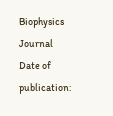Biophysics Journal
Date of publication: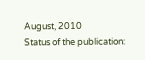August, 2010
Status of the publication: